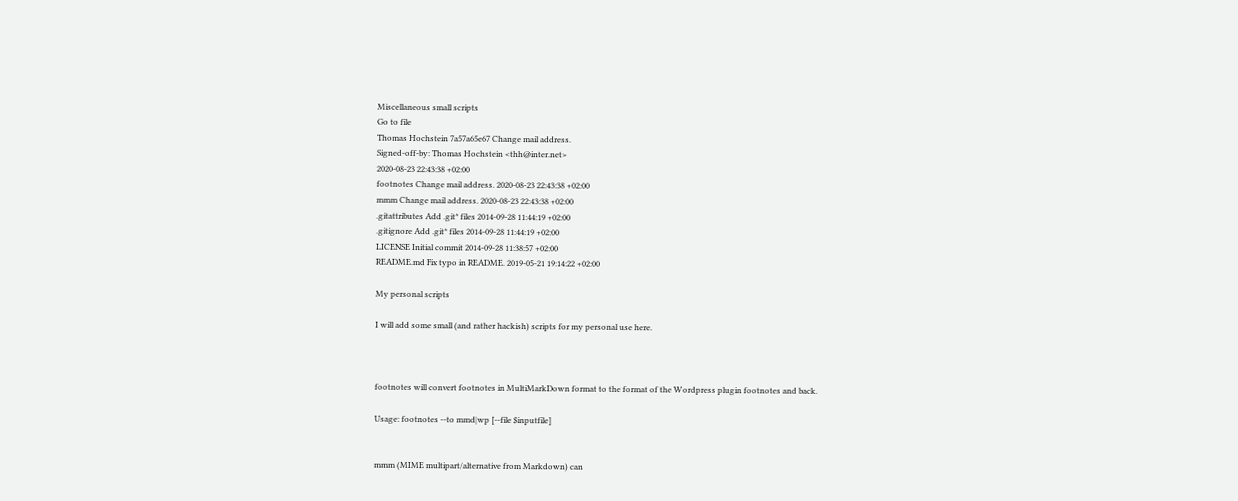Miscellaneous small scripts
Go to file
Thomas Hochstein 7a57a65e67 Change mail address.
Signed-off-by: Thomas Hochstein <thh@inter.net>
2020-08-23 22:43:38 +02:00
footnotes Change mail address. 2020-08-23 22:43:38 +02:00
mmm Change mail address. 2020-08-23 22:43:38 +02:00
.gitattributes Add .git* files 2014-09-28 11:44:19 +02:00
.gitignore Add .git* files 2014-09-28 11:44:19 +02:00
LICENSE Initial commit 2014-09-28 11:38:57 +02:00
README.md Fix typo in README. 2019-05-21 19:14:22 +02:00

My personal scripts

I will add some small (and rather hackish) scripts for my personal use here.



footnotes will convert footnotes in MultiMarkDown format to the format of the Wordpress plugin footnotes and back.

Usage: footnotes --to mmd|wp [--file $inputfile]


mmm (MIME multipart/alternative from Markdown) can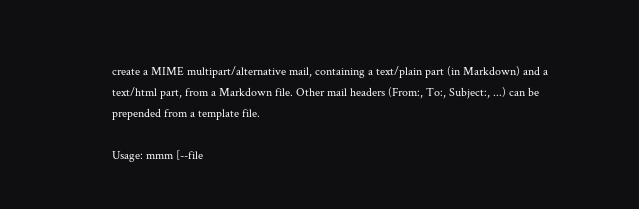create a MIME multipart/alternative mail, containing a text/plain part (in Markdown) and a text/html part, from a Markdown file. Other mail headers (From:, To:, Subject:, ...) can be prepended from a template file.

Usage: mmm [--file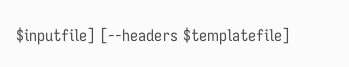$inputfile] [--headers $templatefile]